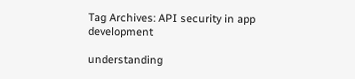Tag Archives: API security in app development

understanding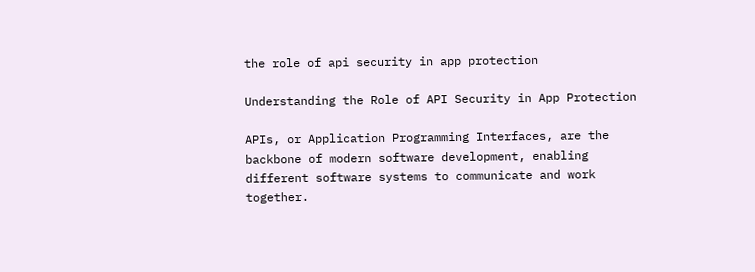the role of api security in app protection

Understanding the Role of API Security in App Protection

APIs, or Application Programming Interfaces, are the backbone of modern software development, enabling different software systems to communicate and work together.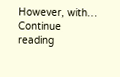However, with…
Continue reading